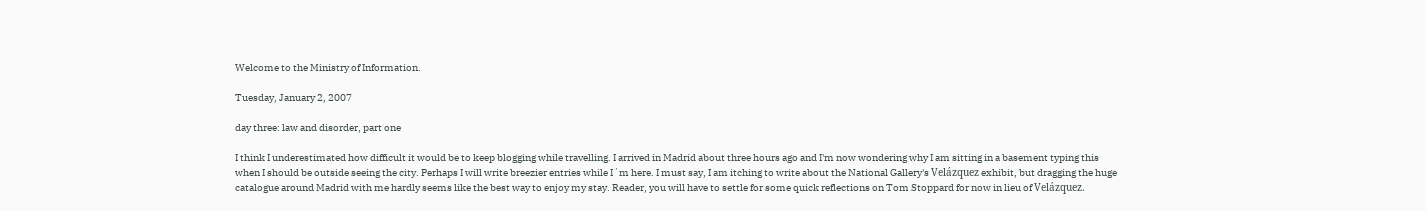Welcome to the Ministry of Information.

Tuesday, January 2, 2007

day three: law and disorder, part one

I think I underestimated how difficult it would be to keep blogging while travelling. I arrived in Madrid about three hours ago and I'm now wondering why I am sitting in a basement typing this when I should be outside seeing the city. Perhaps I will write breezier entries while I´m here. I must say, I am itching to write about the National Gallery's Velázquez exhibit, but dragging the huge catalogue around Madrid with me hardly seems like the best way to enjoy my stay. Reader, you will have to settle for some quick reflections on Tom Stoppard for now in lieu of Velázquez.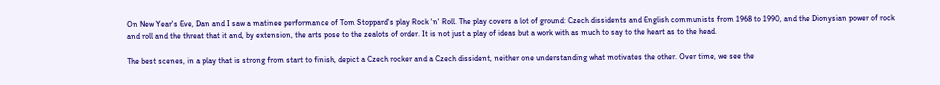On New Year's Eve, Dan and I saw a matinee performance of Tom Stoppard's play Rock 'n' Roll. The play covers a lot of ground: Czech dissidents and English communists from 1968 to 1990, and the Dionysian power of rock and roll and the threat that it and, by extension, the arts pose to the zealots of order. It is not just a play of ideas but a work with as much to say to the heart as to the head.

The best scenes, in a play that is strong from start to finish, depict a Czech rocker and a Czech dissident, neither one understanding what motivates the other. Over time, we see the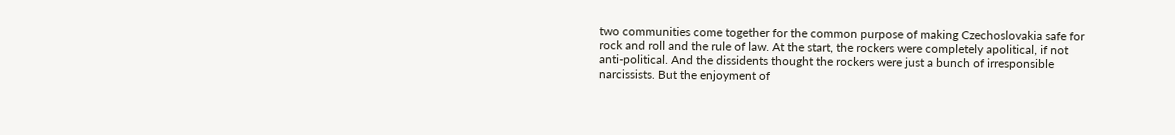two communities come together for the common purpose of making Czechoslovakia safe for rock and roll and the rule of law. At the start, the rockers were completely apolitical, if not anti-political. And the dissidents thought the rockers were just a bunch of irresponsible narcissists. But the enjoyment of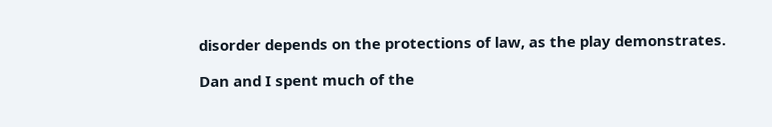disorder depends on the protections of law, as the play demonstrates.

Dan and I spent much of the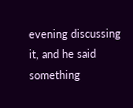evening discussing it, and he said something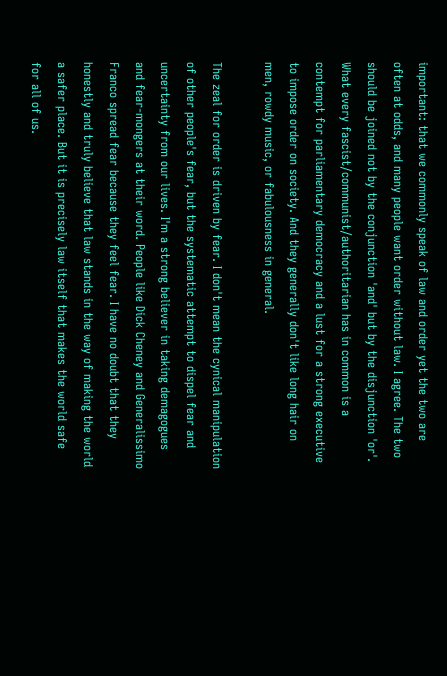important: that we commonly speak of law and order yet the two are often at odds, and many people want order without law. I agree. The two should be joined not by the conjunction 'and' but by the disjunction 'or'. What every fascist/communist/authoritarian has in common is a contempt for parliamentary democracy and a lust for a strong executive to impose order on society. And they generally don't like long hair on men, rowdy music, or fabulousness in general.

The zeal for order is driven by fear. I don't mean the cynical manipulation of other people's fear, but the systematic attempt to dispel fear and uncertainty from our lives. I'm a strong believer in taking demagogues and fear-mongers at their word. People like Dick Cheney and Generalissimo Franco spread fear because they feel fear. I have no doubt that they honestly and truly believe that law stands in the way of making the world a safer place. But it is precisely law itself that makes the world safe for all of us.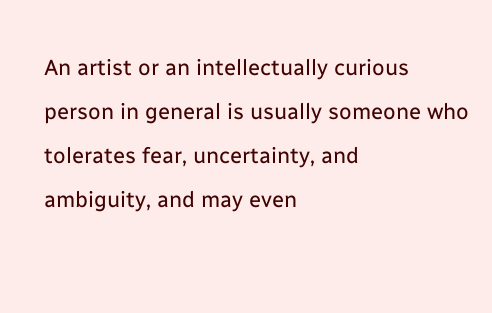An artist or an intellectually curious person in general is usually someone who tolerates fear, uncertainty, and ambiguity, and may even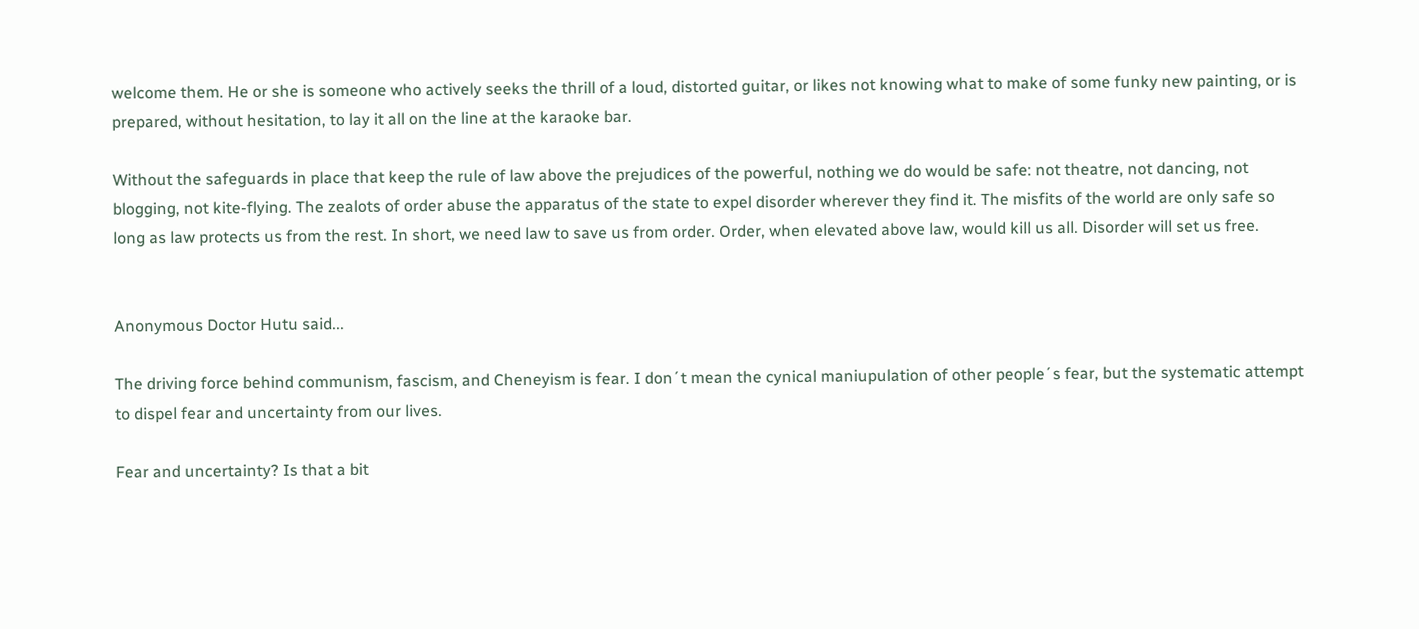welcome them. He or she is someone who actively seeks the thrill of a loud, distorted guitar, or likes not knowing what to make of some funky new painting, or is prepared, without hesitation, to lay it all on the line at the karaoke bar.

Without the safeguards in place that keep the rule of law above the prejudices of the powerful, nothing we do would be safe: not theatre, not dancing, not blogging, not kite-flying. The zealots of order abuse the apparatus of the state to expel disorder wherever they find it. The misfits of the world are only safe so long as law protects us from the rest. In short, we need law to save us from order. Order, when elevated above law, would kill us all. Disorder will set us free.


Anonymous Doctor Hutu said...

The driving force behind communism, fascism, and Cheneyism is fear. I don´t mean the cynical maniupulation of other people´s fear, but the systematic attempt to dispel fear and uncertainty from our lives.

Fear and uncertainty? Is that a bit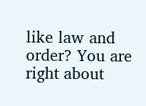like law and order? You are right about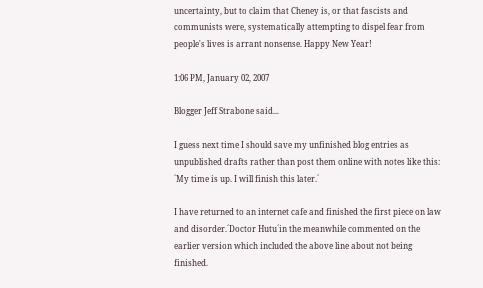uncertainty, but to claim that Cheney is, or that fascists and communists were, systematically attempting to dispel fear from people's lives is arrant nonsense. Happy New Year!

1:06 PM, January 02, 2007

Blogger Jeff Strabone said...

I guess next time I should save my unfinished blog entries as unpublished drafts rather than post them online with notes like this: ´My time is up. I will finish this later.´

I have returned to an internet cafe and finished the first piece on law and disorder.´Doctor Hutu´in the meanwhile commented on the earlier version which included the above line about not being finished.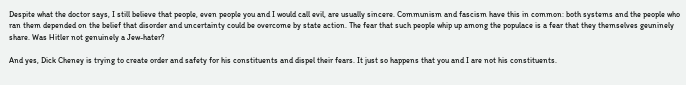Despite what the doctor says, I still believe that people, even people you and I would call evil, are usually sincere. Communism and fascism have this in common: both systems and the people who ran them depended on the belief that disorder and uncertainty could be overcome by state action. The fear that such people whip up among the populace is a fear that they themselves geuninely share. Was Hitler not genuinely a Jew-hater?

And yes, Dick Cheney is trying to create order and safety for his constituents and dispel their fears. It just so happens that you and I are not his constituents.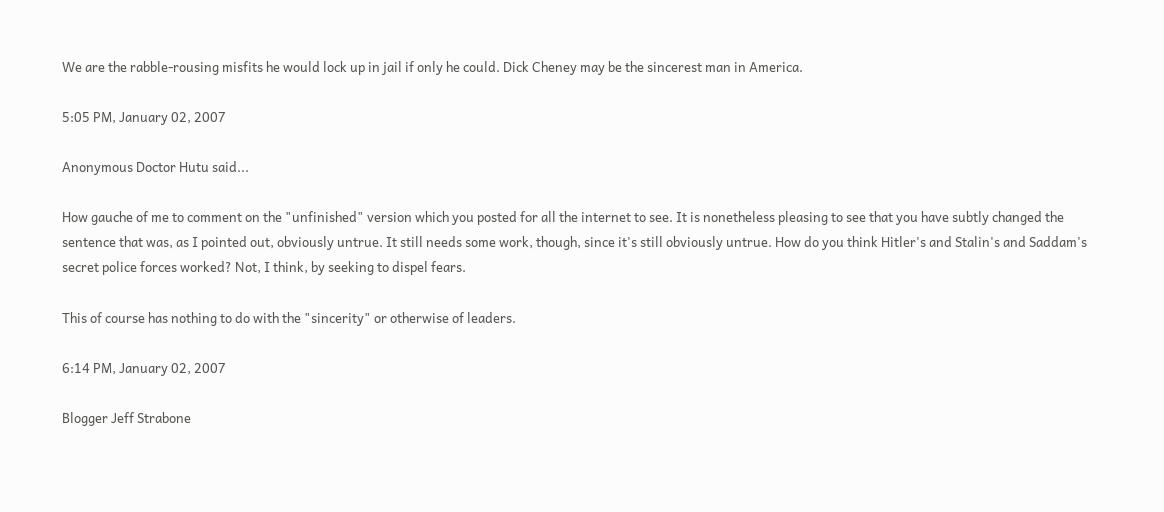We are the rabble-rousing misfits he would lock up in jail if only he could. Dick Cheney may be the sincerest man in America.

5:05 PM, January 02, 2007

Anonymous Doctor Hutu said...

How gauche of me to comment on the "unfinished" version which you posted for all the internet to see. It is nonetheless pleasing to see that you have subtly changed the sentence that was, as I pointed out, obviously untrue. It still needs some work, though, since it's still obviously untrue. How do you think Hitler's and Stalin's and Saddam's secret police forces worked? Not, I think, by seeking to dispel fears.

This of course has nothing to do with the "sincerity" or otherwise of leaders.

6:14 PM, January 02, 2007

Blogger Jeff Strabone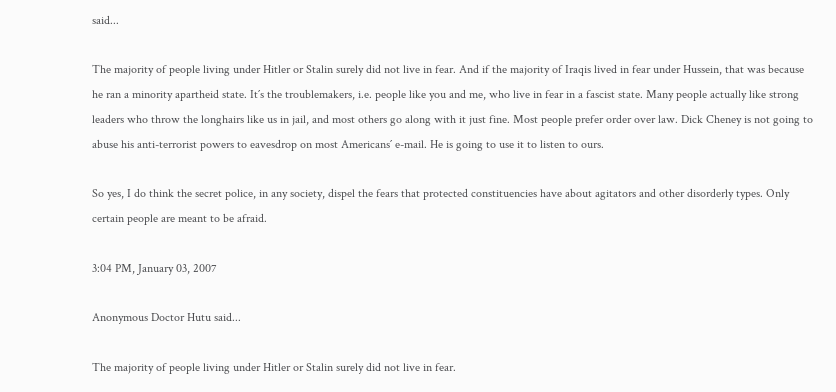said...

The majority of people living under Hitler or Stalin surely did not live in fear. And if the majority of Iraqis lived in fear under Hussein, that was because he ran a minority apartheid state. It´s the troublemakers, i.e. people like you and me, who live in fear in a fascist state. Many people actually like strong leaders who throw the longhairs like us in jail, and most others go along with it just fine. Most people prefer order over law. Dick Cheney is not going to abuse his anti-terrorist powers to eavesdrop on most Americans´ e-mail. He is going to use it to listen to ours.

So yes, I do think the secret police, in any society, dispel the fears that protected constituencies have about agitators and other disorderly types. Only certain people are meant to be afraid.

3:04 PM, January 03, 2007

Anonymous Doctor Hutu said...

The majority of people living under Hitler or Stalin surely did not live in fear.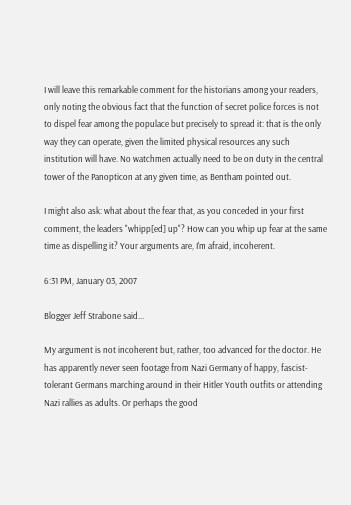I will leave this remarkable comment for the historians among your readers, only noting the obvious fact that the function of secret police forces is not to dispel fear among the populace but precisely to spread it: that is the only way they can operate, given the limited physical resources any such institution will have. No watchmen actually need to be on duty in the central tower of the Panopticon at any given time, as Bentham pointed out.

I might also ask: what about the fear that, as you conceded in your first comment, the leaders "whipp[ed] up"? How can you whip up fear at the same time as dispelling it? Your arguments are, I'm afraid, incoherent.

6:31 PM, January 03, 2007

Blogger Jeff Strabone said...

My argument is not incoherent but, rather, too advanced for the doctor. He has apparently never seen footage from Nazi Germany of happy, fascist-tolerant Germans marching around in their Hitler Youth outfits or attending Nazi rallies as adults. Or perhaps the good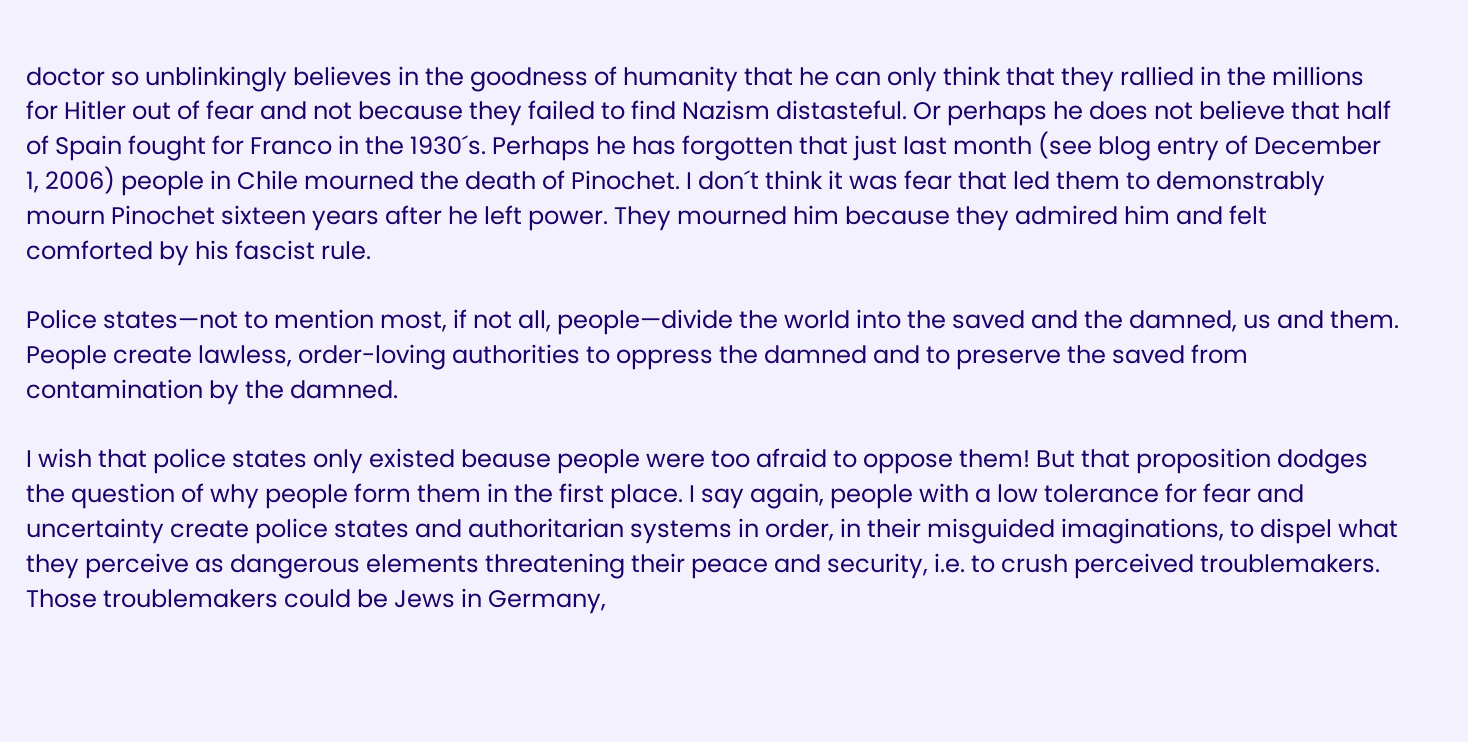doctor so unblinkingly believes in the goodness of humanity that he can only think that they rallied in the millions for Hitler out of fear and not because they failed to find Nazism distasteful. Or perhaps he does not believe that half of Spain fought for Franco in the 1930´s. Perhaps he has forgotten that just last month (see blog entry of December 1, 2006) people in Chile mourned the death of Pinochet. I don´t think it was fear that led them to demonstrably mourn Pinochet sixteen years after he left power. They mourned him because they admired him and felt comforted by his fascist rule.

Police states—not to mention most, if not all, people—divide the world into the saved and the damned, us and them. People create lawless, order-loving authorities to oppress the damned and to preserve the saved from contamination by the damned.

I wish that police states only existed beause people were too afraid to oppose them! But that proposition dodges the question of why people form them in the first place. I say again, people with a low tolerance for fear and uncertainty create police states and authoritarian systems in order, in their misguided imaginations, to dispel what they perceive as dangerous elements threatening their peace and security, i.e. to crush perceived troublemakers. Those troublemakers could be Jews in Germany,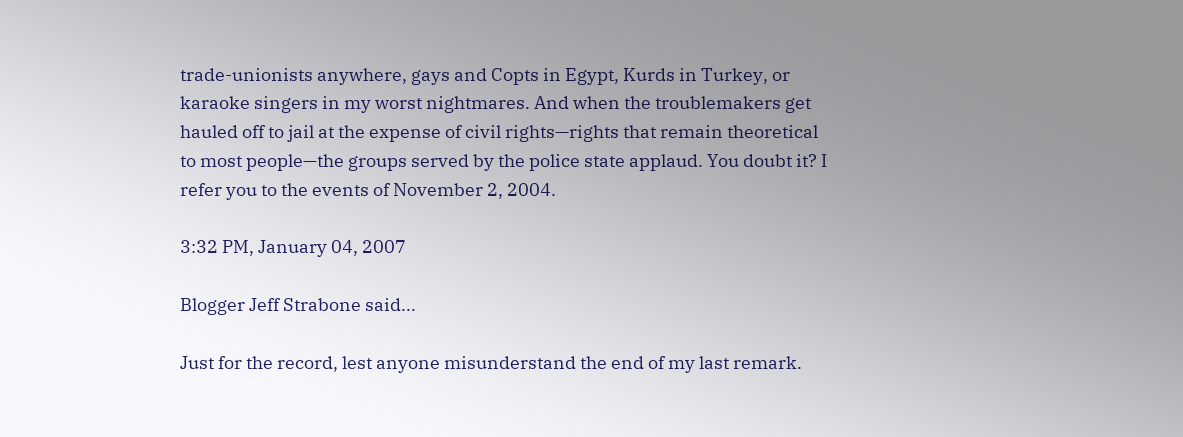trade-unionists anywhere, gays and Copts in Egypt, Kurds in Turkey, or karaoke singers in my worst nightmares. And when the troublemakers get hauled off to jail at the expense of civil rights—rights that remain theoretical to most people—the groups served by the police state applaud. You doubt it? I refer you to the events of November 2, 2004.

3:32 PM, January 04, 2007

Blogger Jeff Strabone said...

Just for the record, lest anyone misunderstand the end of my last remark.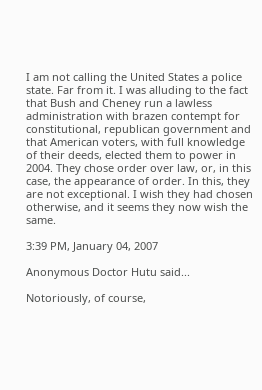I am not calling the United States a police state. Far from it. I was alluding to the fact that Bush and Cheney run a lawless administration with brazen contempt for constitutional, republican government and that American voters, with full knowledge of their deeds, elected them to power in 2004. They chose order over law, or, in this case, the appearance of order. In this, they are not exceptional. I wish they had chosen otherwise, and it seems they now wish the same.

3:39 PM, January 04, 2007

Anonymous Doctor Hutu said...

Notoriously, of course,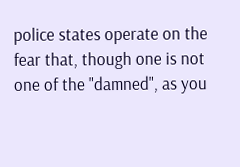police states operate on the fear that, though one is not one of the "damned", as you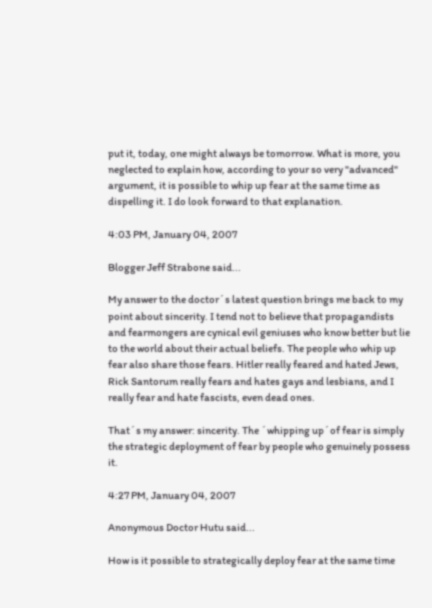put it, today, one might always be tomorrow. What is more, you neglected to explain how, according to your so very "advanced" argument, it is possible to whip up fear at the same time as dispelling it. I do look forward to that explanation.

4:03 PM, January 04, 2007

Blogger Jeff Strabone said...

My answer to the doctor´s latest question brings me back to my point about sincerity. I tend not to believe that propagandists and fearmongers are cynical evil geniuses who know better but lie to the world about their actual beliefs. The people who whip up fear also share those fears. Hitler really feared and hated Jews, Rick Santorum really fears and hates gays and lesbians, and I really fear and hate fascists, even dead ones.

That´s my answer: sincerity. The ´whipping up´of fear is simply the strategic deployment of fear by people who genuinely possess it.

4:27 PM, January 04, 2007

Anonymous Doctor Hutu said...

How is it possible to strategically deploy fear at the same time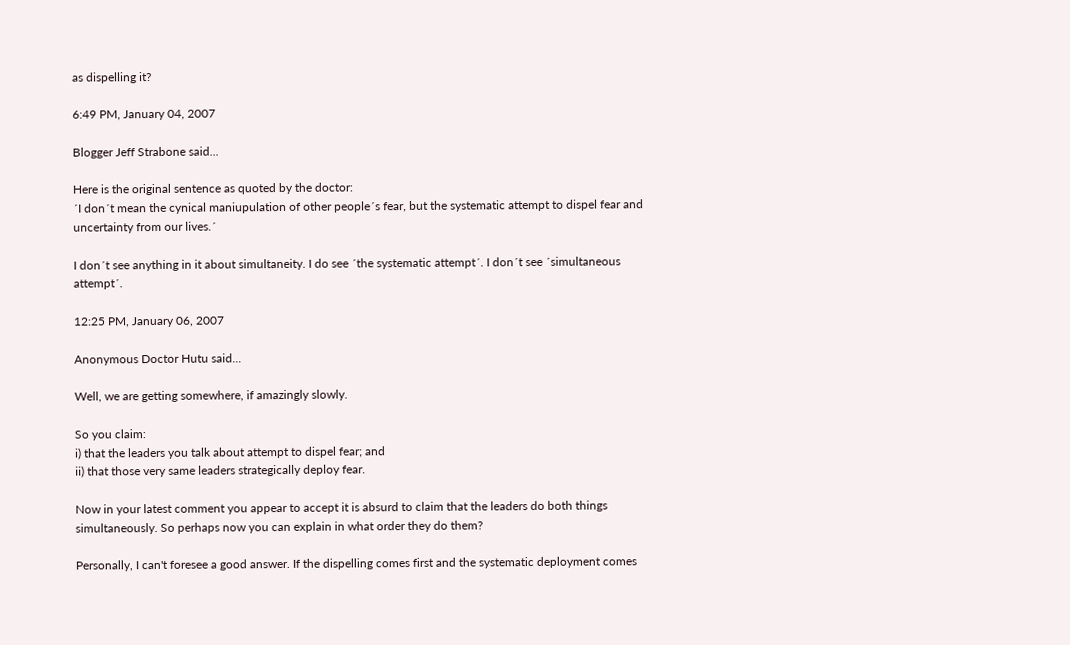as dispelling it?

6:49 PM, January 04, 2007

Blogger Jeff Strabone said...

Here is the original sentence as quoted by the doctor:
´I don´t mean the cynical maniupulation of other people´s fear, but the systematic attempt to dispel fear and uncertainty from our lives.´

I don´t see anything in it about simultaneity. I do see ´the systematic attempt´. I don´t see ´simultaneous attempt´.

12:25 PM, January 06, 2007

Anonymous Doctor Hutu said...

Well, we are getting somewhere, if amazingly slowly.

So you claim:
i) that the leaders you talk about attempt to dispel fear; and
ii) that those very same leaders strategically deploy fear.

Now in your latest comment you appear to accept it is absurd to claim that the leaders do both things simultaneously. So perhaps now you can explain in what order they do them?

Personally, I can't foresee a good answer. If the dispelling comes first and the systematic deployment comes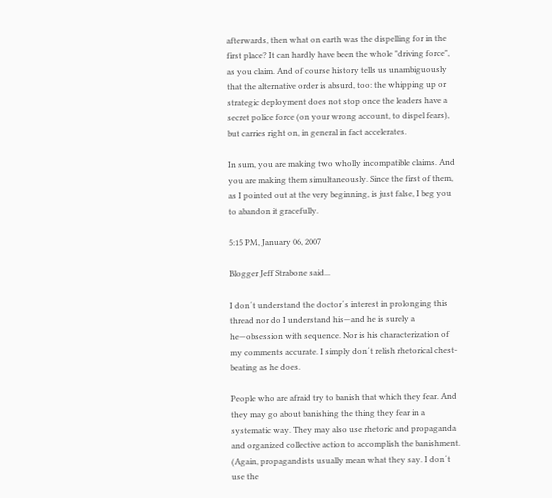afterwards, then what on earth was the dispelling for in the first place? It can hardly have been the whole "driving force", as you claim. And of course history tells us unambiguously that the alternative order is absurd, too: the whipping up or strategic deployment does not stop once the leaders have a secret police force (on your wrong account, to dispel fears), but carries right on, in general in fact accelerates.

In sum, you are making two wholly incompatible claims. And you are making them simultaneously. Since the first of them, as I pointed out at the very beginning, is just false, I beg you to abandon it gracefully.

5:15 PM, January 06, 2007

Blogger Jeff Strabone said...

I don´t understand the doctor´s interest in prolonging this thread nor do I understand his—and he is surely a he—obsession with sequence. Nor is his characterization of my comments accurate. I simply don´t relish rhetorical chest-beating as he does.

People who are afraid try to banish that which they fear. And they may go about banishing the thing they fear in a systematic way. They may also use rhetoric and propaganda and organized collective action to accomplish the banishment. (Again, propagandists usually mean what they say. I don´t use the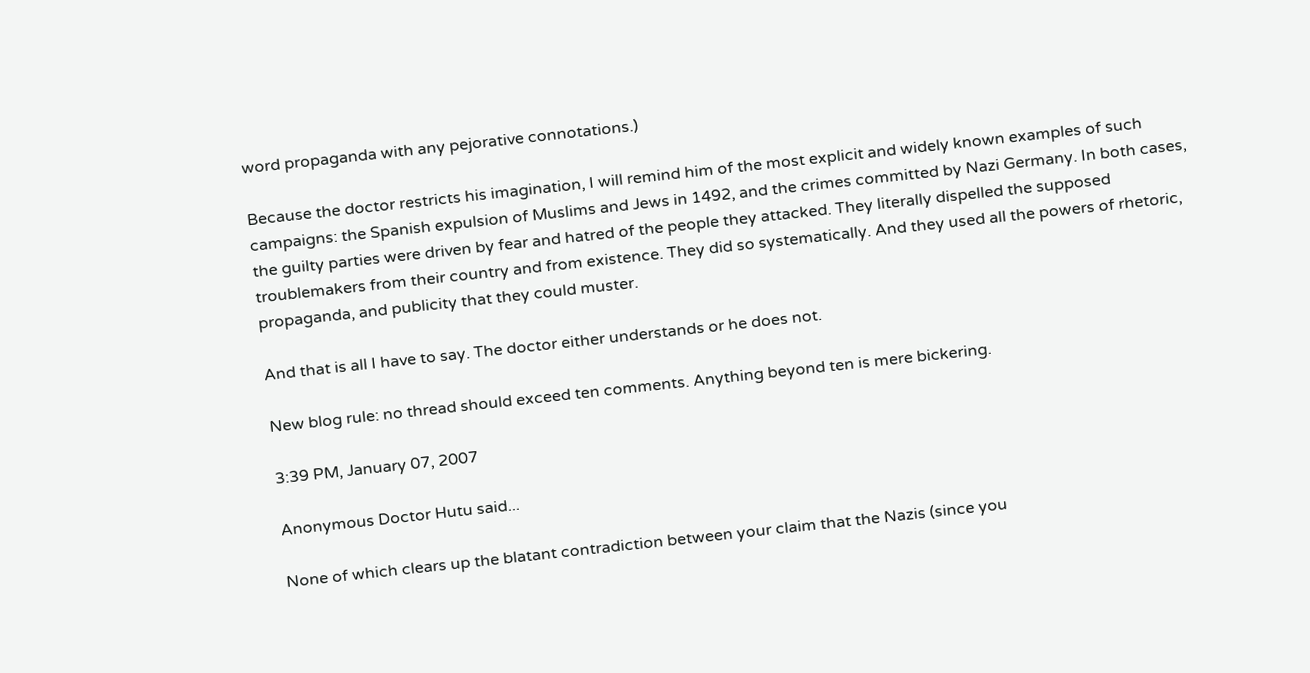word propaganda with any pejorative connotations.)

Because the doctor restricts his imagination, I will remind him of the most explicit and widely known examples of such campaigns: the Spanish expulsion of Muslims and Jews in 1492, and the crimes committed by Nazi Germany. In both cases, the guilty parties were driven by fear and hatred of the people they attacked. They literally dispelled the supposed troublemakers from their country and from existence. They did so systematically. And they used all the powers of rhetoric, propaganda, and publicity that they could muster.

And that is all I have to say. The doctor either understands or he does not.

New blog rule: no thread should exceed ten comments. Anything beyond ten is mere bickering.

3:39 PM, January 07, 2007

Anonymous Doctor Hutu said...

None of which clears up the blatant contradiction between your claim that the Nazis (since you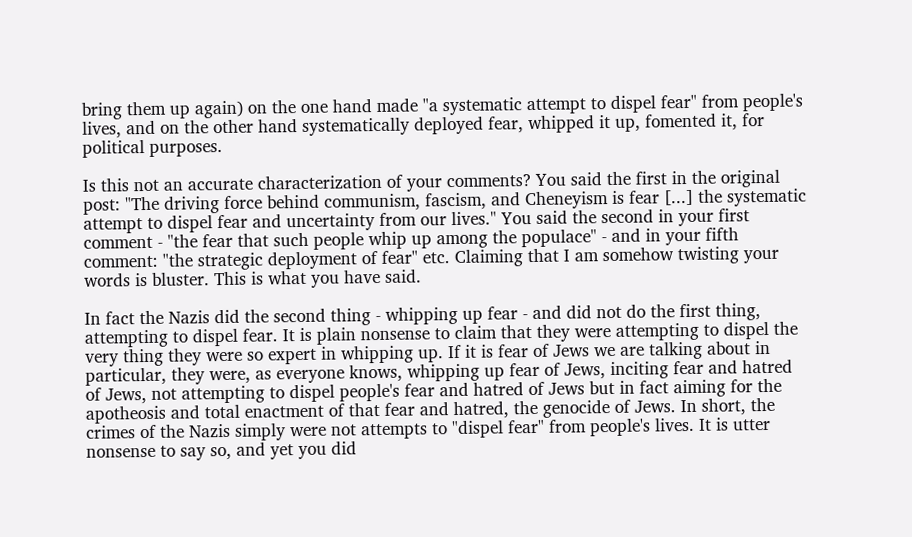bring them up again) on the one hand made "a systematic attempt to dispel fear" from people's lives, and on the other hand systematically deployed fear, whipped it up, fomented it, for political purposes.

Is this not an accurate characterization of your comments? You said the first in the original post: "The driving force behind communism, fascism, and Cheneyism is fear [...] the systematic attempt to dispel fear and uncertainty from our lives." You said the second in your first comment - "the fear that such people whip up among the populace" - and in your fifth comment: "the strategic deployment of fear" etc. Claiming that I am somehow twisting your words is bluster. This is what you have said.

In fact the Nazis did the second thing - whipping up fear - and did not do the first thing, attempting to dispel fear. It is plain nonsense to claim that they were attempting to dispel the very thing they were so expert in whipping up. If it is fear of Jews we are talking about in particular, they were, as everyone knows, whipping up fear of Jews, inciting fear and hatred of Jews, not attempting to dispel people's fear and hatred of Jews but in fact aiming for the apotheosis and total enactment of that fear and hatred, the genocide of Jews. In short, the crimes of the Nazis simply were not attempts to "dispel fear" from people's lives. It is utter nonsense to say so, and yet you did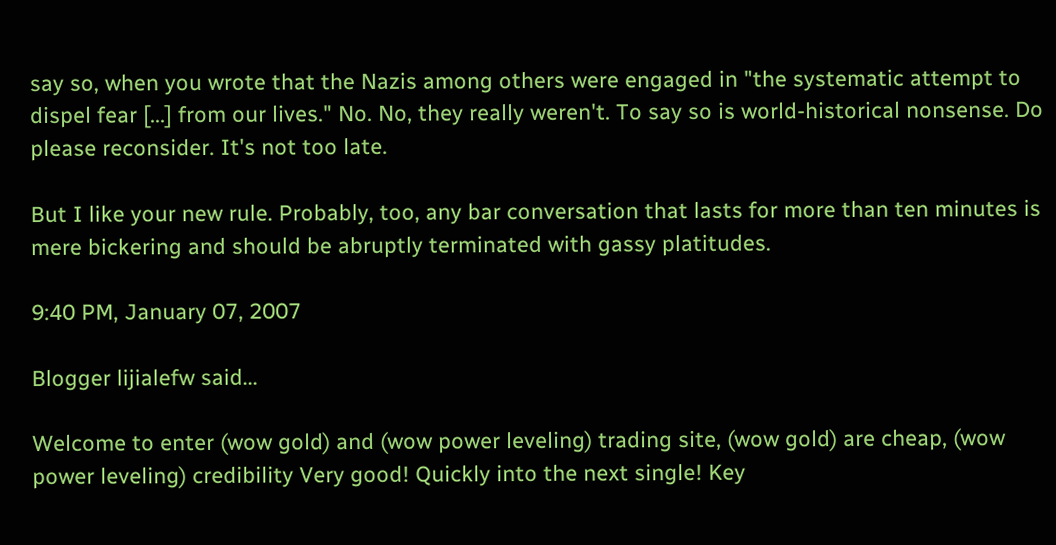say so, when you wrote that the Nazis among others were engaged in "the systematic attempt to dispel fear [...] from our lives." No. No, they really weren't. To say so is world-historical nonsense. Do please reconsider. It's not too late.

But I like your new rule. Probably, too, any bar conversation that lasts for more than ten minutes is mere bickering and should be abruptly terminated with gassy platitudes.

9:40 PM, January 07, 2007

Blogger lijialefw said...

Welcome to enter (wow gold) and (wow power leveling) trading site, (wow gold) are cheap, (wow power leveling) credibility Very good! Quickly into the next single! Key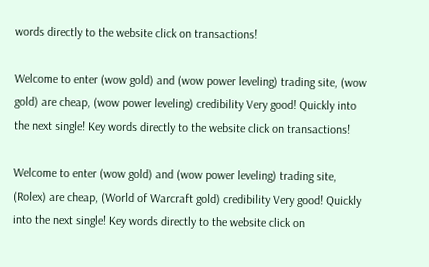words directly to the website click on transactions!

Welcome to enter (wow gold) and (wow power leveling) trading site, (wow gold) are cheap, (wow power leveling) credibility Very good! Quickly into the next single! Key words directly to the website click on transactions!

Welcome to enter (wow gold) and (wow power leveling) trading site, (Rolex) are cheap, (World of Warcraft gold) credibility Very good! Quickly into the next single! Key words directly to the website click on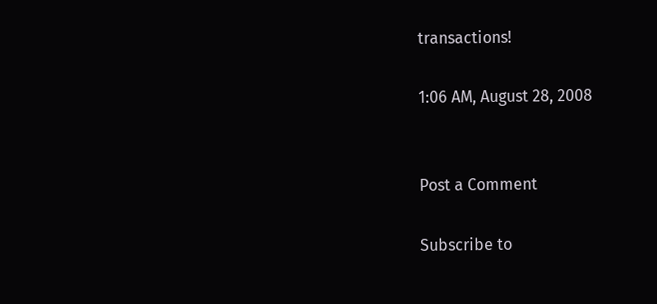transactions!

1:06 AM, August 28, 2008


Post a Comment

Subscribe to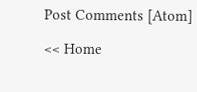Post Comments [Atom]

<< Home